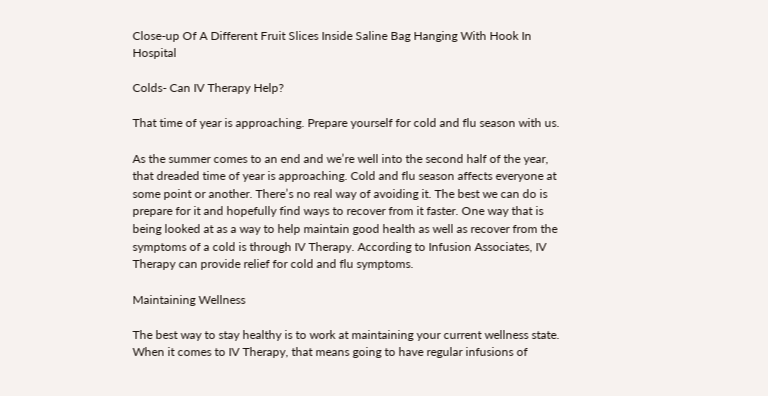Close-up Of A Different Fruit Slices Inside Saline Bag Hanging With Hook In Hospital

Colds- Can IV Therapy Help?

That time of year is approaching. Prepare yourself for cold and flu season with us.

As the summer comes to an end and we’re well into the second half of the year, that dreaded time of year is approaching. Cold and flu season affects everyone at some point or another. There’s no real way of avoiding it. The best we can do is prepare for it and hopefully find ways to recover from it faster. One way that is being looked at as a way to help maintain good health as well as recover from the symptoms of a cold is through IV Therapy. According to Infusion Associates, IV Therapy can provide relief for cold and flu symptoms.

Maintaining Wellness

The best way to stay healthy is to work at maintaining your current wellness state. When it comes to IV Therapy, that means going to have regular infusions of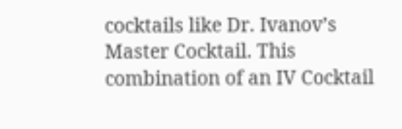cocktails like Dr. Ivanov’s Master Cocktail. This combination of an IV Cocktail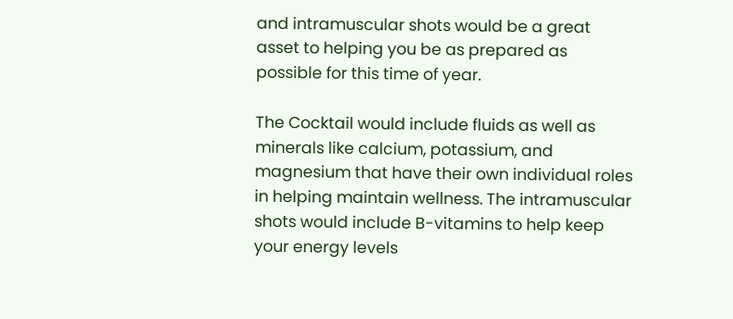and intramuscular shots would be a great asset to helping you be as prepared as possible for this time of year.

The Cocktail would include fluids as well as minerals like calcium, potassium, and magnesium that have their own individual roles in helping maintain wellness. The intramuscular shots would include B-vitamins to help keep your energy levels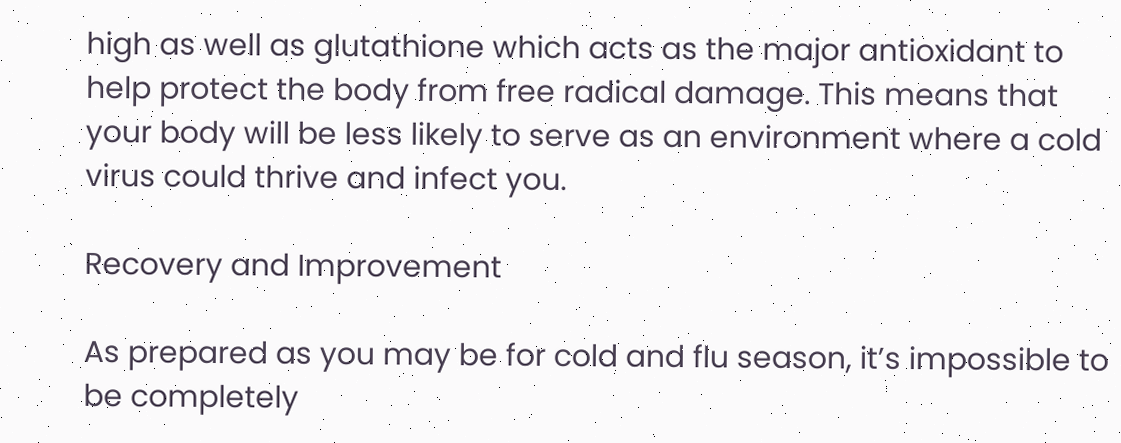high as well as glutathione which acts as the major antioxidant to help protect the body from free radical damage. This means that your body will be less likely to serve as an environment where a cold virus could thrive and infect you.

Recovery and Improvement

As prepared as you may be for cold and flu season, it’s impossible to be completely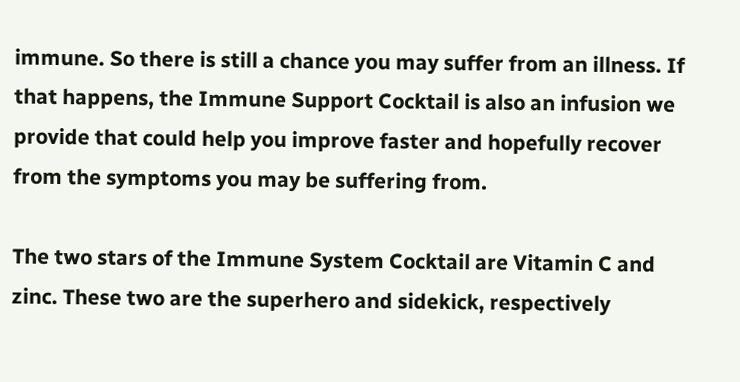immune. So there is still a chance you may suffer from an illness. If that happens, the Immune Support Cocktail is also an infusion we provide that could help you improve faster and hopefully recover from the symptoms you may be suffering from.

The two stars of the Immune System Cocktail are Vitamin C and zinc. These two are the superhero and sidekick, respectively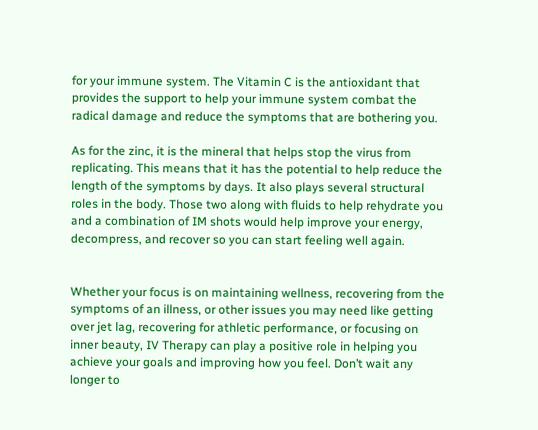for your immune system. The Vitamin C is the antioxidant that provides the support to help your immune system combat the radical damage and reduce the symptoms that are bothering you.

As for the zinc, it is the mineral that helps stop the virus from replicating. This means that it has the potential to help reduce the length of the symptoms by days. It also plays several structural roles in the body. Those two along with fluids to help rehydrate you and a combination of IM shots would help improve your energy, decompress, and recover so you can start feeling well again.


Whether your focus is on maintaining wellness, recovering from the symptoms of an illness, or other issues you may need like getting over jet lag, recovering for athletic performance, or focusing on inner beauty, IV Therapy can play a positive role in helping you achieve your goals and improving how you feel. Don’t wait any longer to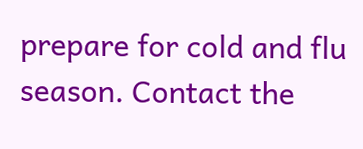prepare for cold and flu season. Contact the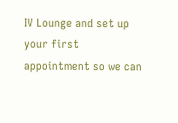IV Lounge and set up your first appointment so we can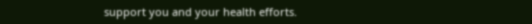support you and your health efforts.